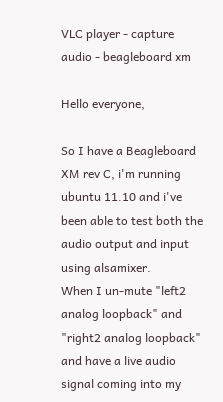VLC player - capture audio - beagleboard xm

Hello everyone,

So I have a Beagleboard XM rev C, i'm running ubuntu 11.10 and i've
been able to test both the audio output and input using alsamixer.
When I un-mute "left2 analog loopback" and "right2 analog loopback"
and have a live audio signal coming into my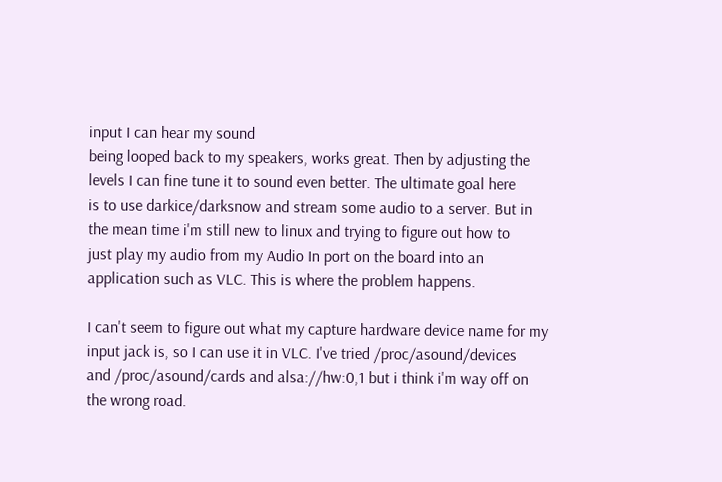input I can hear my sound
being looped back to my speakers, works great. Then by adjusting the
levels I can fine tune it to sound even better. The ultimate goal here
is to use darkice/darksnow and stream some audio to a server. But in
the mean time i'm still new to linux and trying to figure out how to
just play my audio from my Audio In port on the board into an
application such as VLC. This is where the problem happens.

I can't seem to figure out what my capture hardware device name for my
input jack is, so I can use it in VLC. I've tried /proc/asound/devices
and /proc/asound/cards and alsa://hw:0,1 but i think i'm way off on
the wrong road.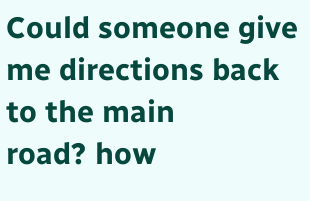Could someone give me directions back to the main
road? how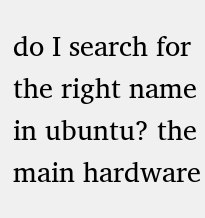do I search for the right name in ubuntu? the main hardware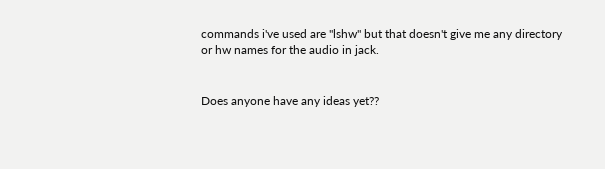commands i've used are "lshw" but that doesn't give me any directory
or hw names for the audio in jack.


Does anyone have any ideas yet??